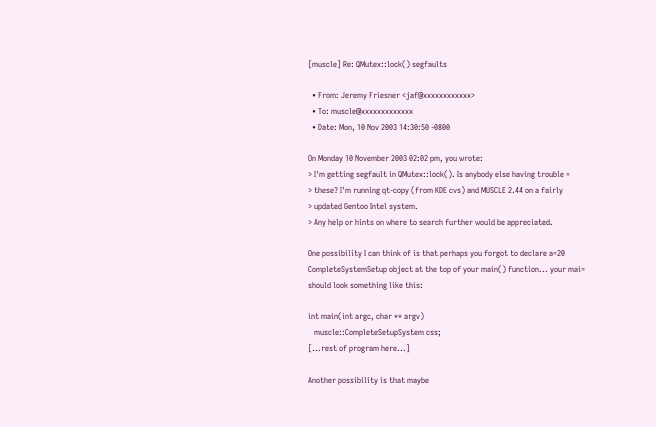[muscle] Re: QMutex::lock() segfaults

  • From: Jeremy Friesner <jaf@xxxxxxxxxxxx>
  • To: muscle@xxxxxxxxxxxxx
  • Date: Mon, 10 Nov 2003 14:30:50 -0800

On Monday 10 November 2003 02:02 pm, you wrote:
> I'm getting segfault in QMutex::lock(). Is anybody else having trouble =
> these? I'm running qt-copy (from KDE cvs) and MUSCLE 2.44 on a fairly
> updated Gentoo Intel system.
> Any help or hints on where to search further would be appreciated.

One possibility I can think of is that perhaps you forgot to declare a=20
CompleteSystemSetup object at the top of your main() function... your mai=
should look something like this:

int main(int argc, char ** argv)
   muscle::CompleteSetupSystem css;
[...rest of program here...]

Another possibility is that maybe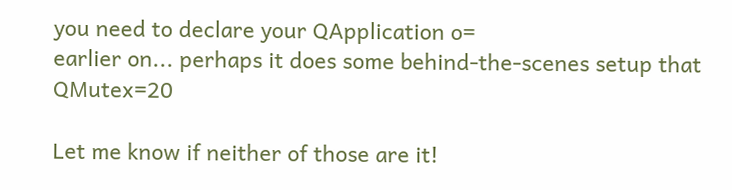you need to declare your QApplication o=
earlier on... perhaps it does some behind-the-scenes setup that QMutex=20

Let me know if neither of those are it!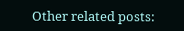Other related posts: